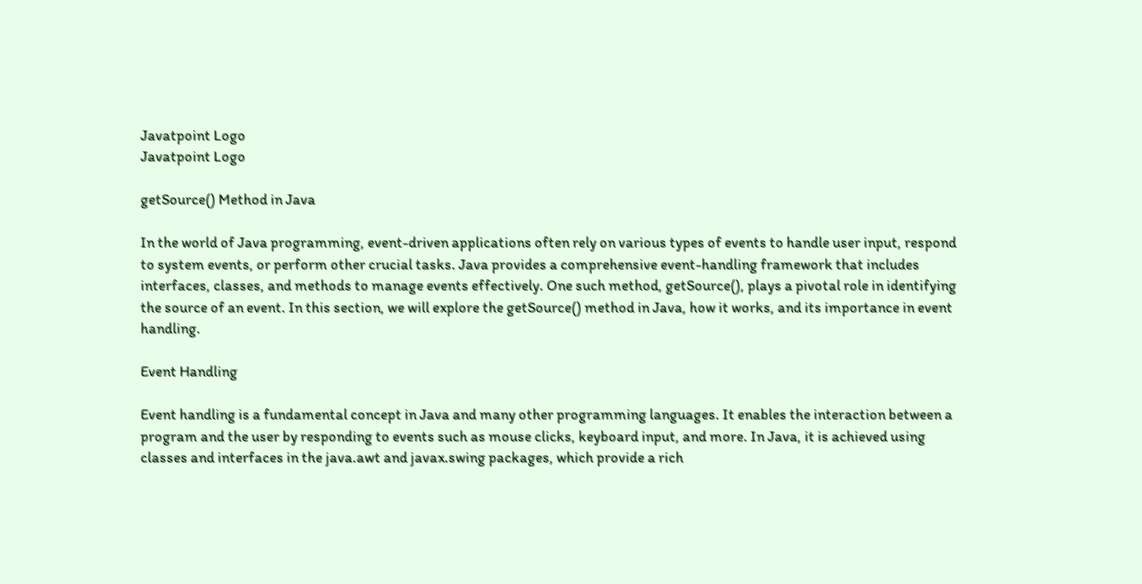Javatpoint Logo
Javatpoint Logo

getSource() Method in Java

In the world of Java programming, event-driven applications often rely on various types of events to handle user input, respond to system events, or perform other crucial tasks. Java provides a comprehensive event-handling framework that includes interfaces, classes, and methods to manage events effectively. One such method, getSource(), plays a pivotal role in identifying the source of an event. In this section, we will explore the getSource() method in Java, how it works, and its importance in event handling.

Event Handling

Event handling is a fundamental concept in Java and many other programming languages. It enables the interaction between a program and the user by responding to events such as mouse clicks, keyboard input, and more. In Java, it is achieved using classes and interfaces in the java.awt and javax.swing packages, which provide a rich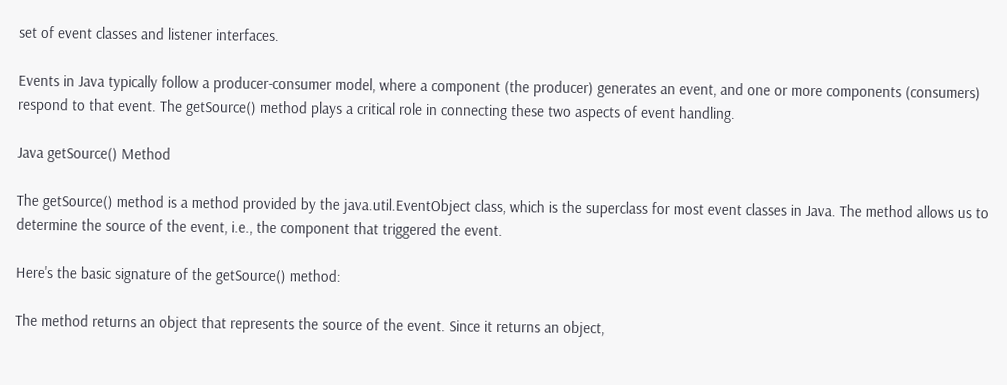set of event classes and listener interfaces.

Events in Java typically follow a producer-consumer model, where a component (the producer) generates an event, and one or more components (consumers) respond to that event. The getSource() method plays a critical role in connecting these two aspects of event handling.

Java getSource() Method

The getSource() method is a method provided by the java.util.EventObject class, which is the superclass for most event classes in Java. The method allows us to determine the source of the event, i.e., the component that triggered the event.

Here's the basic signature of the getSource() method:

The method returns an object that represents the source of the event. Since it returns an object,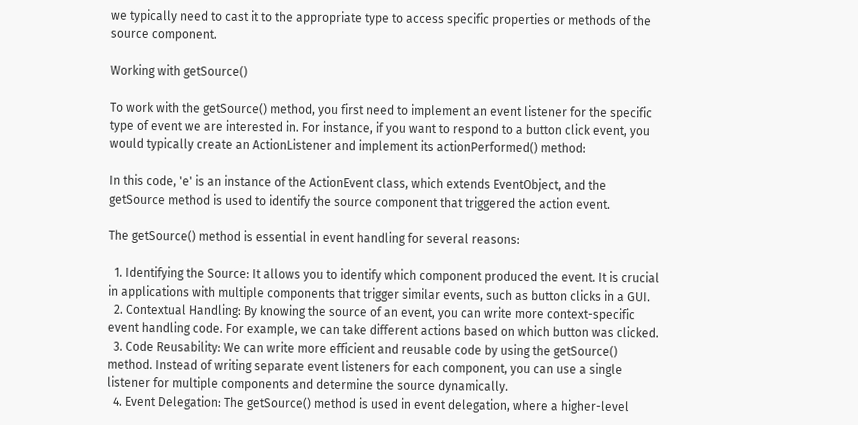we typically need to cast it to the appropriate type to access specific properties or methods of the source component.

Working with getSource()

To work with the getSource() method, you first need to implement an event listener for the specific type of event we are interested in. For instance, if you want to respond to a button click event, you would typically create an ActionListener and implement its actionPerformed() method:

In this code, 'e' is an instance of the ActionEvent class, which extends EventObject, and the getSource method is used to identify the source component that triggered the action event.

The getSource() method is essential in event handling for several reasons:

  1. Identifying the Source: It allows you to identify which component produced the event. It is crucial in applications with multiple components that trigger similar events, such as button clicks in a GUI.
  2. Contextual Handling: By knowing the source of an event, you can write more context-specific event handling code. For example, we can take different actions based on which button was clicked.
  3. Code Reusability: We can write more efficient and reusable code by using the getSource() method. Instead of writing separate event listeners for each component, you can use a single listener for multiple components and determine the source dynamically.
  4. Event Delegation: The getSource() method is used in event delegation, where a higher-level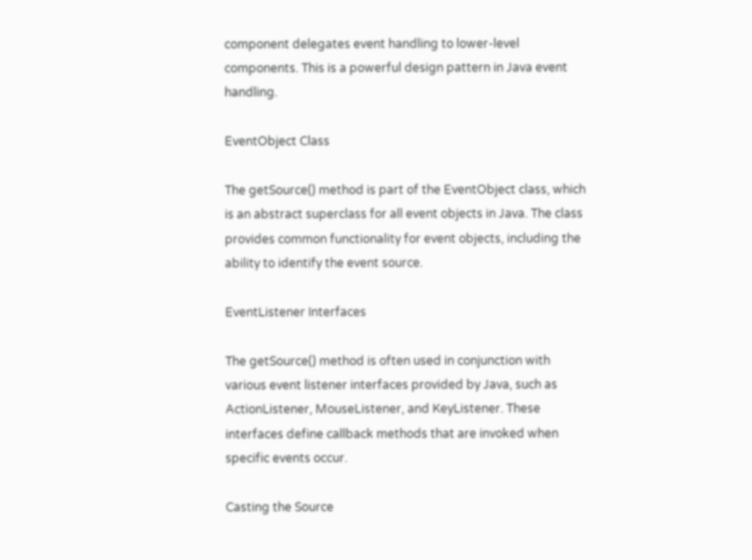component delegates event handling to lower-level components. This is a powerful design pattern in Java event handling.

EventObject Class

The getSource() method is part of the EventObject class, which is an abstract superclass for all event objects in Java. The class provides common functionality for event objects, including the ability to identify the event source.

EventListener Interfaces

The getSource() method is often used in conjunction with various event listener interfaces provided by Java, such as ActionListener, MouseListener, and KeyListener. These interfaces define callback methods that are invoked when specific events occur.

Casting the Source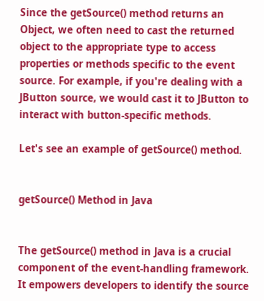Since the getSource() method returns an Object, we often need to cast the returned object to the appropriate type to access properties or methods specific to the event source. For example, if you're dealing with a JButton source, we would cast it to JButton to interact with button-specific methods.

Let's see an example of getSource() method.


getSource() Method in Java


The getSource() method in Java is a crucial component of the event-handling framework. It empowers developers to identify the source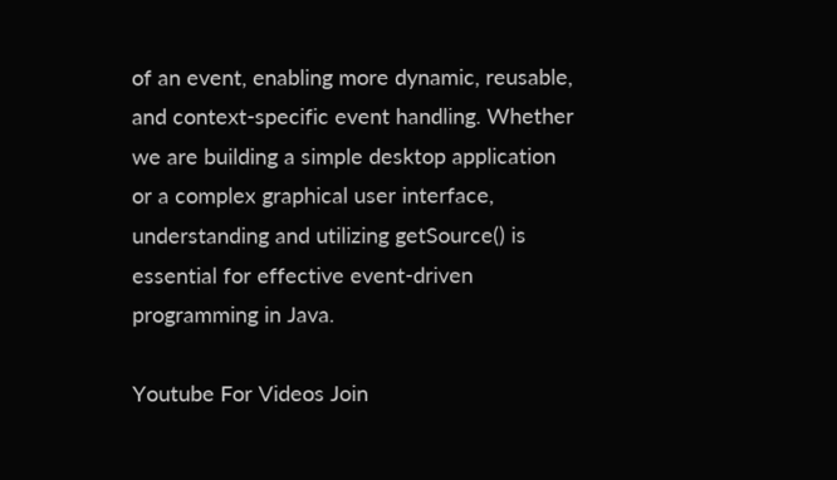of an event, enabling more dynamic, reusable, and context-specific event handling. Whether we are building a simple desktop application or a complex graphical user interface, understanding and utilizing getSource() is essential for effective event-driven programming in Java.

Youtube For Videos Join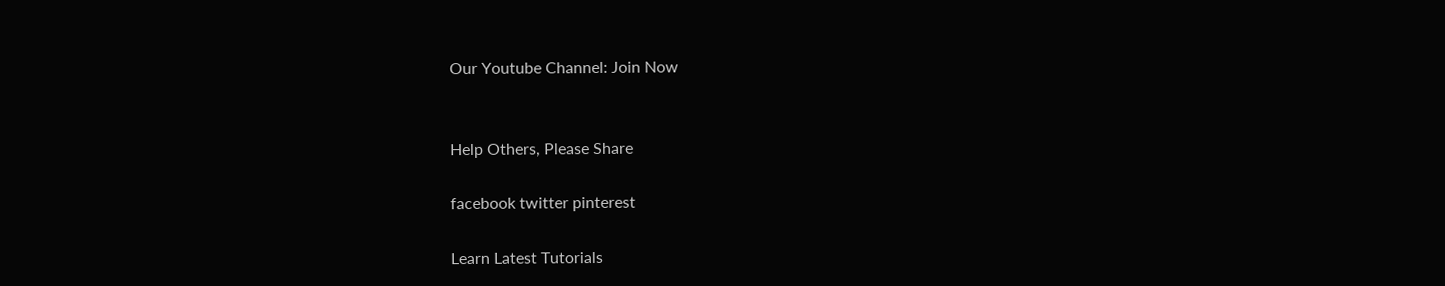Our Youtube Channel: Join Now


Help Others, Please Share

facebook twitter pinterest

Learn Latest Tutorials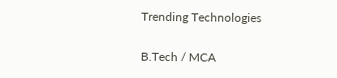Trending Technologies

B.Tech / MCA